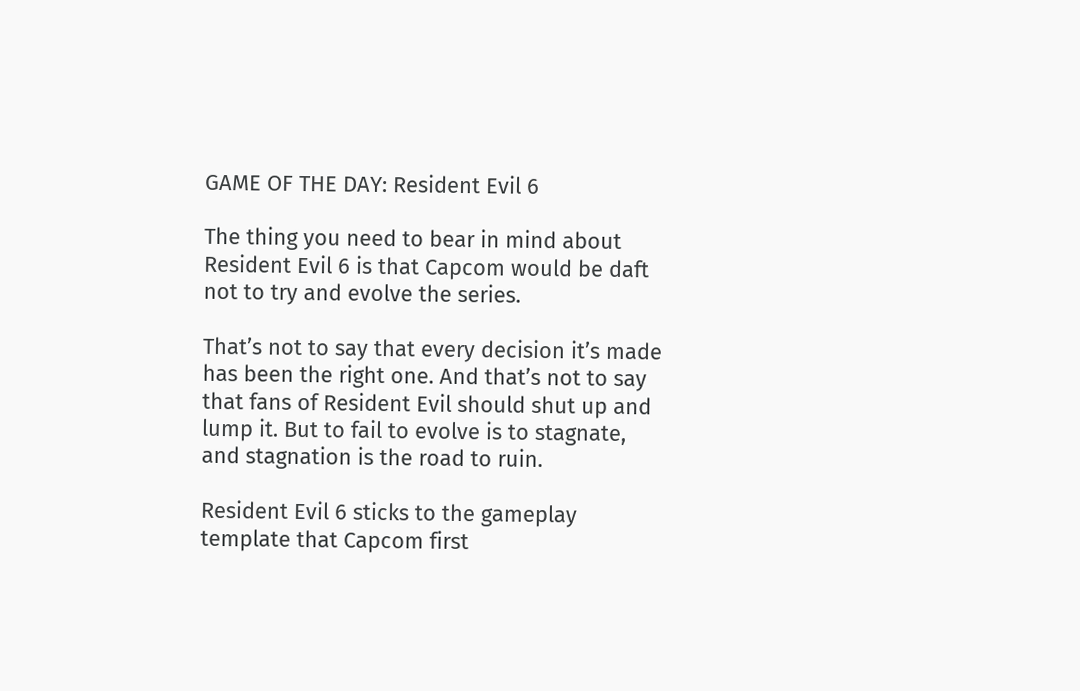GAME OF THE DAY: Resident Evil 6

The thing you need to bear in mind about Resident Evil 6 is that Capcom would be daft not to try and evolve the series.

That’s not to say that every decision it’s made has been the right one. And that’s not to say that fans of Resident Evil should shut up and lump it. But to fail to evolve is to stagnate, and stagnation is the road to ruin.

Resident Evil 6 sticks to the gameplay template that Capcom first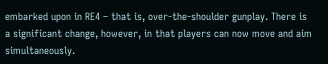embarked upon in RE4 – that is, over-the-shoulder gunplay. There is a significant change, however, in that players can now move and aim simultaneously.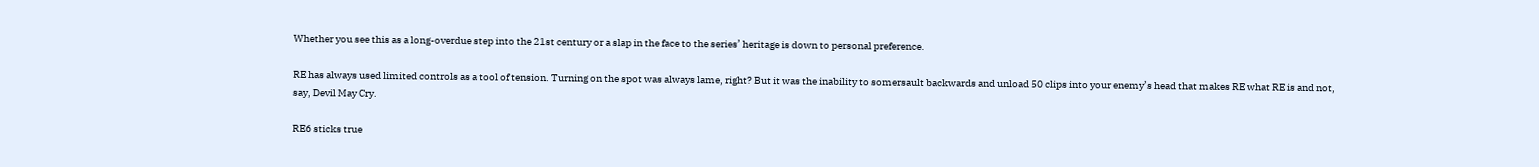Whether you see this as a long-overdue step into the 21st century or a slap in the face to the series’ heritage is down to personal preference.

RE has always used limited controls as a tool of tension. Turning on the spot was always lame, right? But it was the inability to somersault backwards and unload 50 clips into your enemy’s head that makes RE what RE is and not, say, Devil May Cry.

RE6 sticks true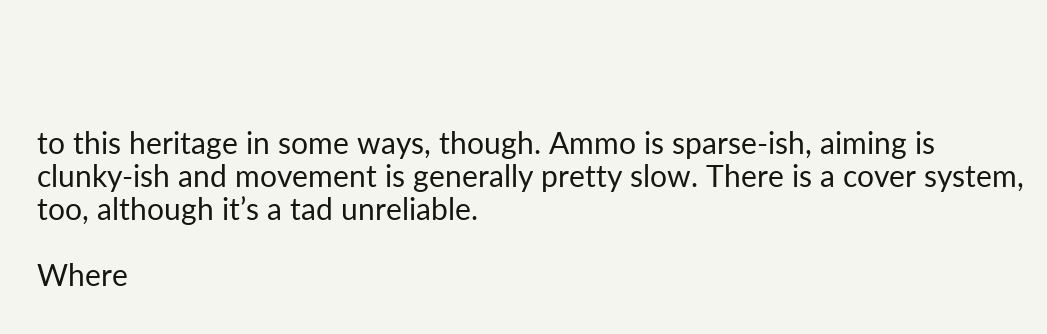to this heritage in some ways, though. Ammo is sparse-ish, aiming is clunky-ish and movement is generally pretty slow. There is a cover system, too, although it’s a tad unreliable.

Where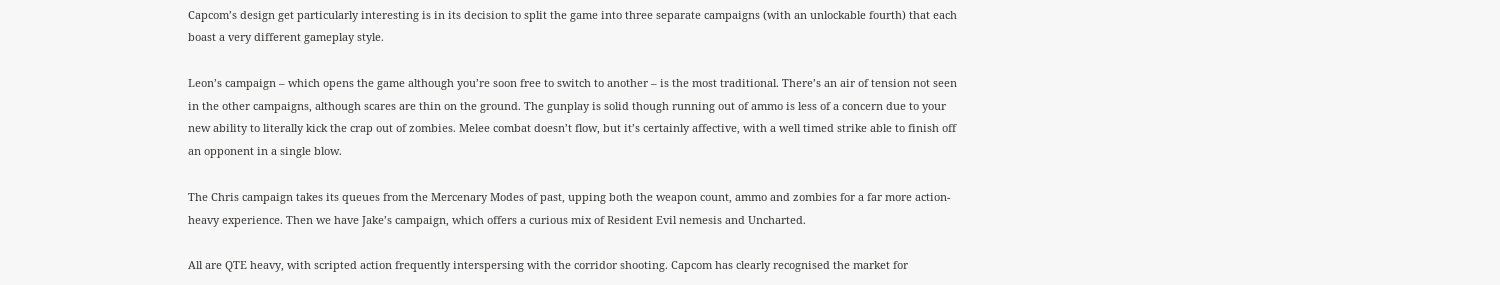Capcom’s design get particularly interesting is in its decision to split the game into three separate campaigns (with an unlockable fourth) that each boast a very different gameplay style.

Leon’s campaign – which opens the game although you’re soon free to switch to another – is the most traditional. There’s an air of tension not seen in the other campaigns, although scares are thin on the ground. The gunplay is solid though running out of ammo is less of a concern due to your new ability to literally kick the crap out of zombies. Melee combat doesn’t flow, but it’s certainly affective, with a well timed strike able to finish off an opponent in a single blow.

The Chris campaign takes its queues from the Mercenary Modes of past, upping both the weapon count, ammo and zombies for a far more action-heavy experience. Then we have Jake’s campaign, which offers a curious mix of Resident Evil nemesis and Uncharted.

All are QTE heavy, with scripted action frequently interspersing with the corridor shooting. Capcom has clearly recognised the market for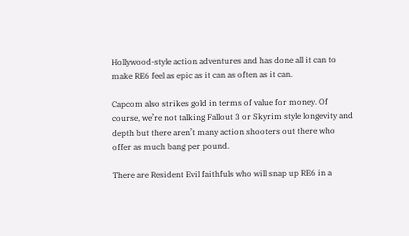Hollywood-style action adventures and has done all it can to make RE6 feel as epic as it can as often as it can.

Capcom also strikes gold in terms of value for money. Of course, we’re not talking Fallout 3 or Skyrim style longevity and depth but there aren’t many action shooters out there who offer as much bang per pound.

There are Resident Evil faithfuls who will snap up RE6 in a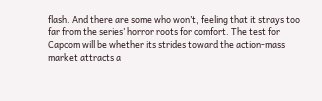flash. And there are some who won’t, feeling that it strays too far from the series’ horror roots for comfort. The test for Capcom will be whether its strides toward the action-mass market attracts a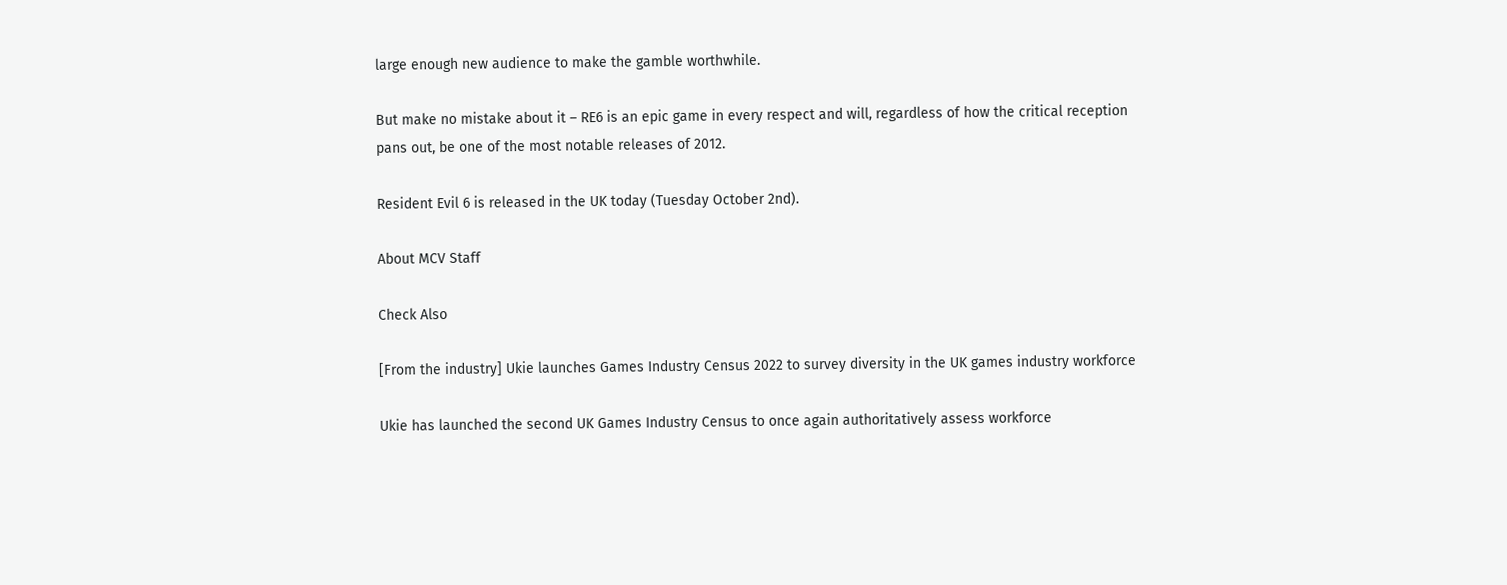large enough new audience to make the gamble worthwhile.

But make no mistake about it – RE6 is an epic game in every respect and will, regardless of how the critical reception pans out, be one of the most notable releases of 2012.

Resident Evil 6 is released in the UK today (Tuesday October 2nd).

About MCV Staff

Check Also

[From the industry] Ukie launches Games Industry Census 2022 to survey diversity in the UK games industry workforce

Ukie has launched the second UK Games Industry Census to once again authoritatively assess workforce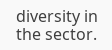diversity in the sector.